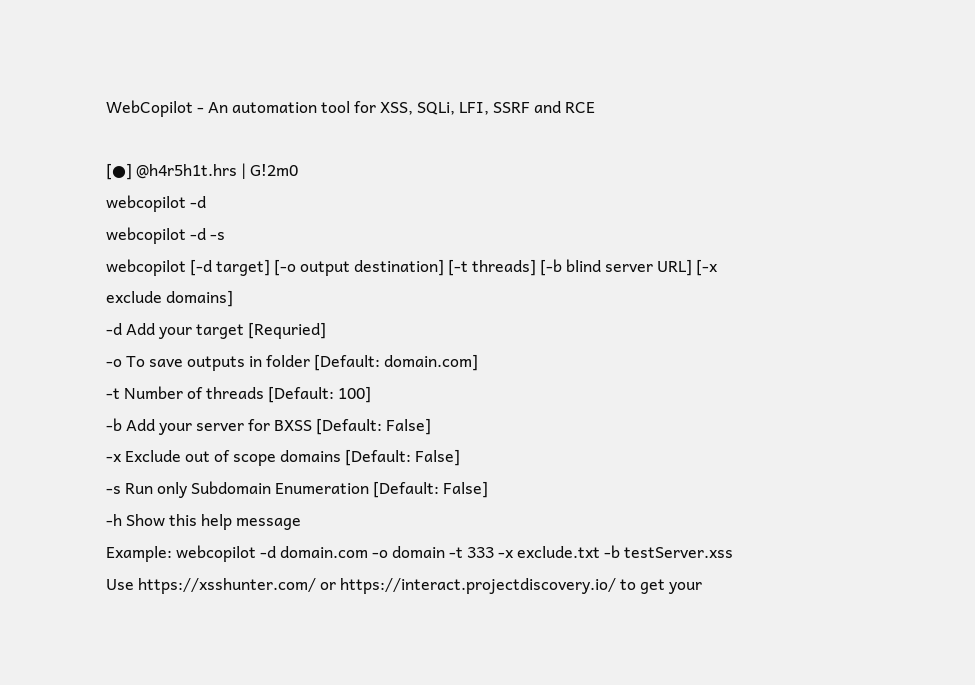WebCopilot - An automation tool for XSS, SQLi, LFI, SSRF and RCE

[●] @h4r5h1t.hrs | G!2m0
webcopilot -d
webcopilot -d -s
webcopilot [-d target] [-o output destination] [-t threads] [-b blind server URL] [-x exclude domains]
-d Add your target [Requried]
-o To save outputs in folder [Default: domain.com]
-t Number of threads [Default: 100]
-b Add your server for BXSS [Default: False]
-x Exclude out of scope domains [Default: False]
-s Run only Subdomain Enumeration [Default: False]
-h Show this help message
Example: webcopilot -d domain.com -o domain -t 333 -x exclude.txt -b testServer.xss
Use https://xsshunter.com/ or https://interact.projectdiscovery.io/ to get your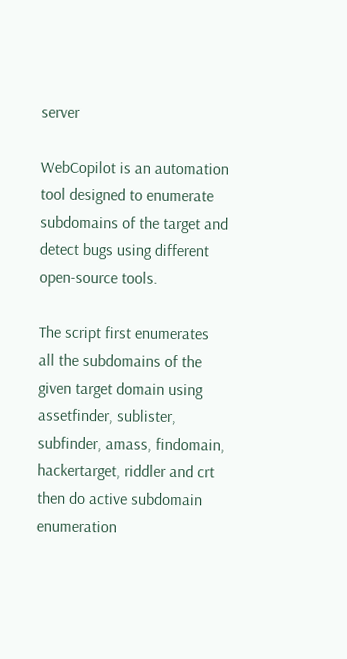server

WebCopilot is an automation tool designed to enumerate subdomains of the target and detect bugs using different open-source tools.

The script first enumerates all the subdomains of the given target domain using assetfinder, sublister, subfinder, amass, findomain, hackertarget, riddler and crt then do active subdomain enumeration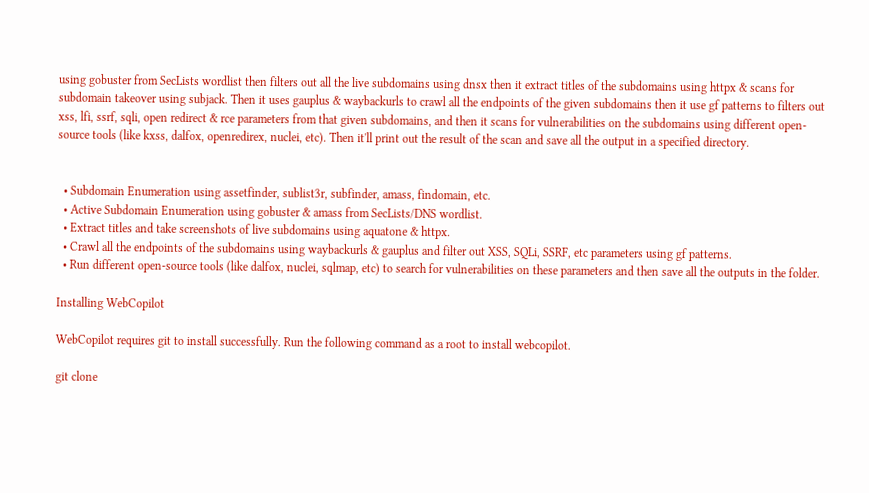using gobuster from SecLists wordlist then filters out all the live subdomains using dnsx then it extract titles of the subdomains using httpx & scans for subdomain takeover using subjack. Then it uses gauplus & waybackurls to crawl all the endpoints of the given subdomains then it use gf patterns to filters out xss, lfi, ssrf, sqli, open redirect & rce parameters from that given subdomains, and then it scans for vulnerabilities on the subdomains using different open-source tools (like kxss, dalfox, openredirex, nuclei, etc). Then it'll print out the result of the scan and save all the output in a specified directory.


  • Subdomain Enumeration using assetfinder, sublist3r, subfinder, amass, findomain, etc.
  • Active Subdomain Enumeration using gobuster & amass from SecLists/DNS wordlist.
  • Extract titles and take screenshots of live subdomains using aquatone & httpx.
  • Crawl all the endpoints of the subdomains using waybackurls & gauplus and filter out XSS, SQLi, SSRF, etc parameters using gf patterns.
  • Run different open-source tools (like dalfox, nuclei, sqlmap, etc) to search for vulnerabilities on these parameters and then save all the outputs in the folder.

Installing WebCopilot

WebCopilot requires git to install successfully. Run the following command as a root to install webcopilot.

git clone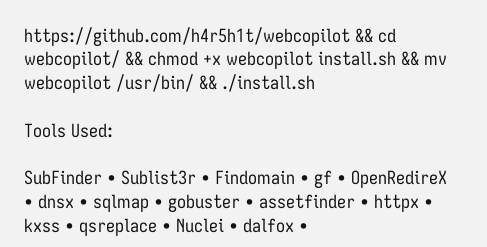https://github.com/h4r5h1t/webcopilot && cd webcopilot/ && chmod +x webcopilot install.sh && mv webcopilot /usr/bin/ && ./install.sh

Tools Used:

SubFinder • Sublist3r • Findomain • gf • OpenRedireX • dnsx • sqlmap • gobuster • assetfinder • httpx • kxss • qsreplace • Nuclei • dalfox •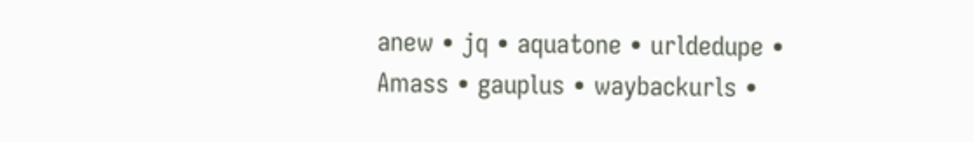anew • jq • aquatone • urldedupe • Amass • gauplus • waybackurls •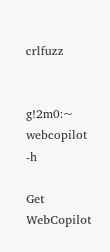crlfuzz


g!2m0:~ webcopilot -h

Get WebCopilot